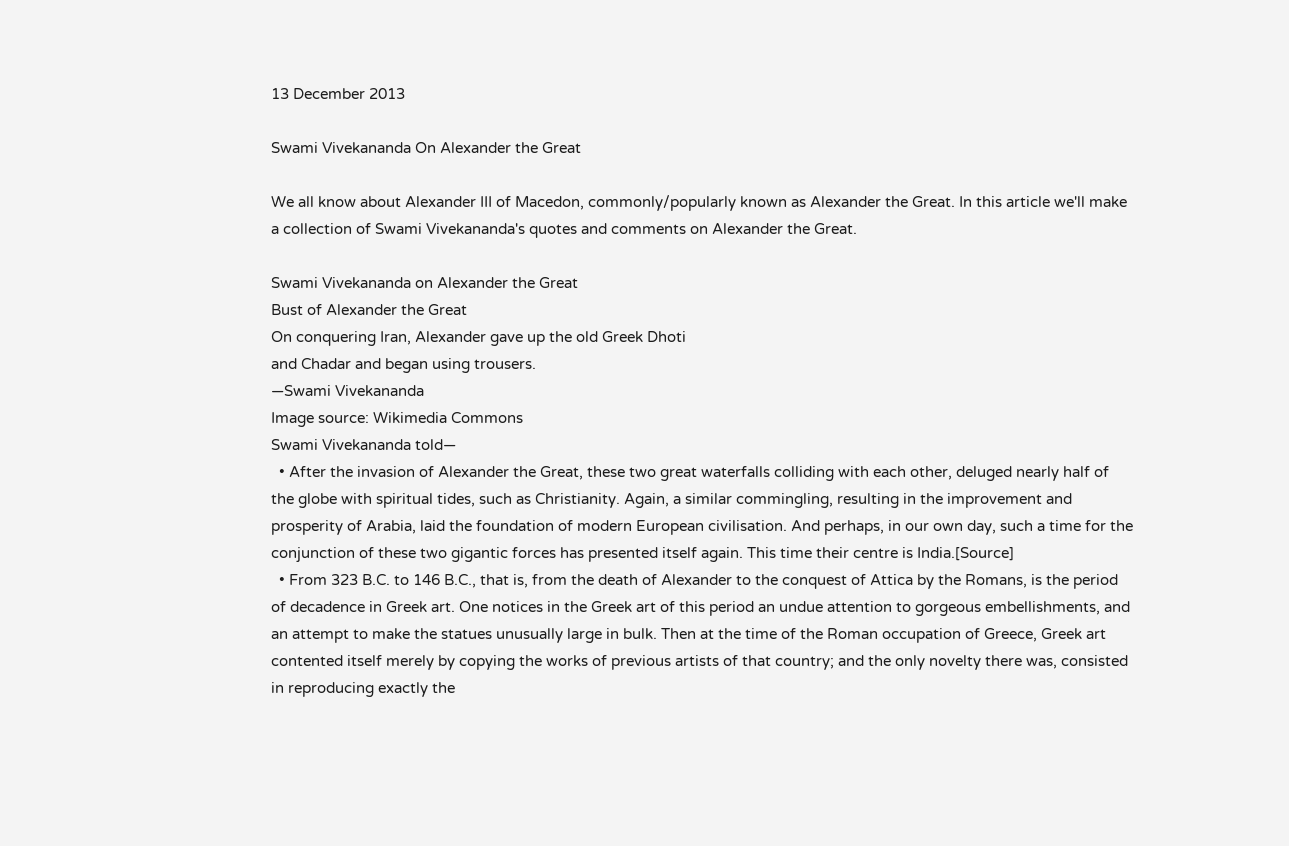13 December 2013

Swami Vivekananda On Alexander the Great

We all know about Alexander III of Macedon, commonly/popularly known as Alexander the Great. In this article we'll make a collection of Swami Vivekananda's quotes and comments on Alexander the Great.

Swami Vivekananda on Alexander the Great
Bust of Alexander the Great
On conquering Iran, Alexander gave up the old Greek Dhoti
and Chadar and began using trousers.
—Swami Vivekananda
Image source: Wikimedia Commons
Swami Vivekananda told—
  • After the invasion of Alexander the Great, these two great waterfalls colliding with each other, deluged nearly half of the globe with spiritual tides, such as Christianity. Again, a similar commingling, resulting in the improvement and prosperity of Arabia, laid the foundation of modern European civilisation. And perhaps, in our own day, such a time for the conjunction of these two gigantic forces has presented itself again. This time their centre is India.[Source]
  • From 323 B.C. to 146 B.C., that is, from the death of Alexander to the conquest of Attica by the Romans, is the period of decadence in Greek art. One notices in the Greek art of this period an undue attention to gorgeous embellishments, and an attempt to make the statues unusually large in bulk. Then at the time of the Roman occupation of Greece, Greek art contented itself merely by copying the works of previous artists of that country; and the only novelty there was, consisted in reproducing exactly the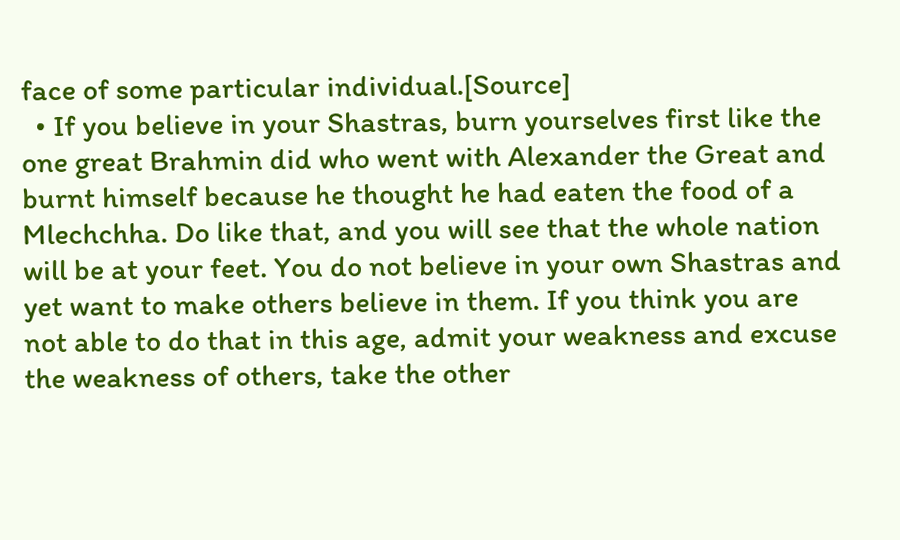face of some particular individual.[Source]
  • If you believe in your Shastras, burn yourselves first like the one great Brahmin did who went with Alexander the Great and burnt himself because he thought he had eaten the food of a Mlechchha. Do like that, and you will see that the whole nation will be at your feet. You do not believe in your own Shastras and yet want to make others believe in them. If you think you are not able to do that in this age, admit your weakness and excuse the weakness of others, take the other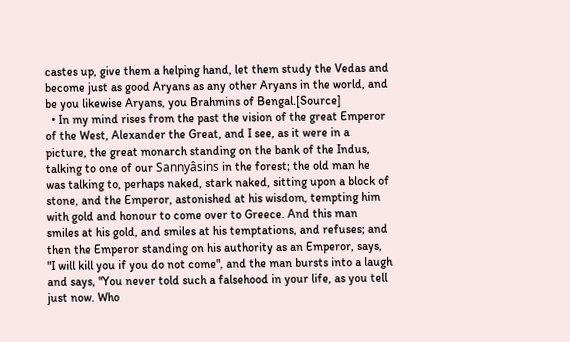castes up, give them a helping hand, let them study the Vedas and become just as good Aryans as any other Aryans in the world, and be you likewise Aryans, you Brahmins of Bengal.[Source]
  • In my mind rises from the past the vision of the great Emperor of the West, Alexander the Great, and I see, as it were in a picture, the great monarch standing on the bank of the Indus, talking to one of our Sannyâsins in the forest; the old man he was talking to, perhaps naked, stark naked, sitting upon a block of stone, and the Emperor, astonished at his wisdom, tempting him with gold and honour to come over to Greece. And this man smiles at his gold, and smiles at his temptations, and refuses; and then the Emperor standing on his authority as an Emperor, says, "I will kill you if you do not come", and the man bursts into a laugh and says, "You never told such a falsehood in your life, as you tell just now. Who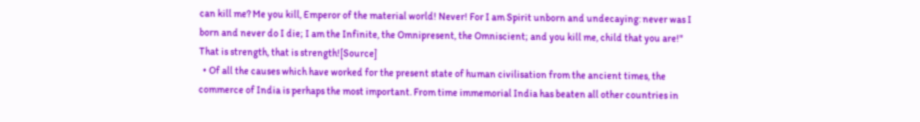can kill me? Me you kill, Emperor of the material world! Never! For I am Spirit unborn and undecaying: never was I born and never do I die; I am the Infinite, the Omnipresent, the Omniscient; and you kill me, child that you are!" That is strength, that is strength![Source]
  • Of all the causes which have worked for the present state of human civilisation from the ancient times, the commerce of India is perhaps the most important. From time immemorial India has beaten all other countries in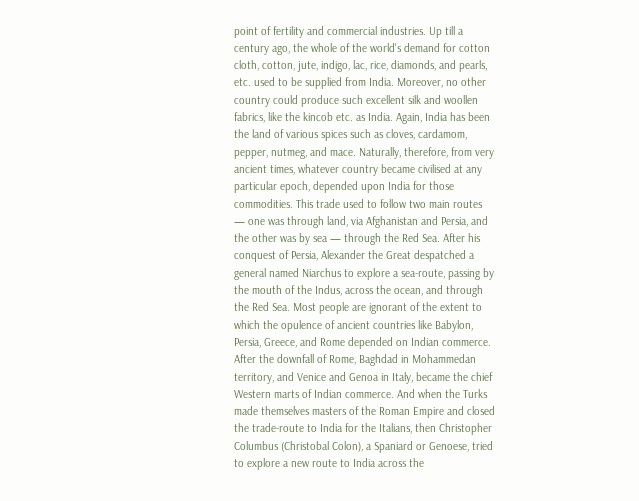point of fertility and commercial industries. Up till a century ago, the whole of the world's demand for cotton cloth, cotton, jute, indigo, lac, rice, diamonds, and pearls, etc. used to be supplied from India. Moreover, no other country could produce such excellent silk and woollen fabrics, like the kincob etc. as India. Again, India has been the land of various spices such as cloves, cardamom, pepper, nutmeg, and mace. Naturally, therefore, from very ancient times, whatever country became civilised at any particular epoch, depended upon India for those commodities. This trade used to follow two main routes — one was through land, via Afghanistan and Persia, and the other was by sea — through the Red Sea. After his conquest of Persia, Alexander the Great despatched a general named Niarchus to explore a sea-route, passing by the mouth of the Indus, across the ocean, and through the Red Sea. Most people are ignorant of the extent to which the opulence of ancient countries like Babylon, Persia, Greece, and Rome depended on Indian commerce. After the downfall of Rome, Baghdad in Mohammedan territory, and Venice and Genoa in Italy, became the chief Western marts of Indian commerce. And when the Turks made themselves masters of the Roman Empire and closed the trade-route to India for the Italians, then Christopher Columbus (Christobal Colon), a Spaniard or Genoese, tried to explore a new route to India across the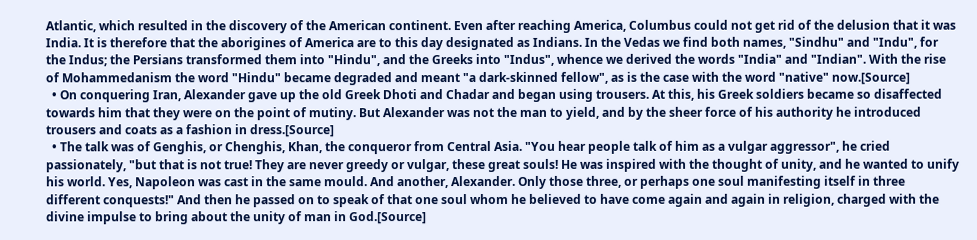Atlantic, which resulted in the discovery of the American continent. Even after reaching America, Columbus could not get rid of the delusion that it was India. It is therefore that the aborigines of America are to this day designated as Indians. In the Vedas we find both names, "Sindhu" and "Indu", for the Indus; the Persians transformed them into "Hindu", and the Greeks into "Indus", whence we derived the words "India" and "Indian". With the rise of Mohammedanism the word "Hindu" became degraded and meant "a dark-skinned fellow", as is the case with the word "native" now.[Source]
  • On conquering Iran, Alexander gave up the old Greek Dhoti and Chadar and began using trousers. At this, his Greek soldiers became so disaffected towards him that they were on the point of mutiny. But Alexander was not the man to yield, and by the sheer force of his authority he introduced trousers and coats as a fashion in dress.[Source]
  • The talk was of Genghis, or Chenghis, Khan, the conqueror from Central Asia. "You hear people talk of him as a vulgar aggressor", he cried passionately, "but that is not true! They are never greedy or vulgar, these great souls! He was inspired with the thought of unity, and he wanted to unify his world. Yes, Napoleon was cast in the same mould. And another, Alexander. Only those three, or perhaps one soul manifesting itself in three different conquests!" And then he passed on to speak of that one soul whom he believed to have come again and again in religion, charged with the divine impulse to bring about the unity of man in God.[Source]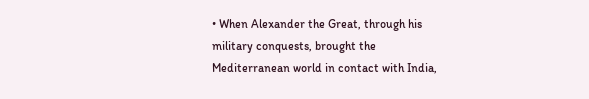• When Alexander the Great, through his military conquests, brought the Mediterranean world in contact with India,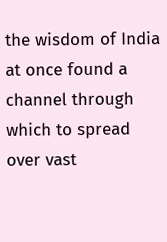the wisdom of India at once found a channel through which to spread over vast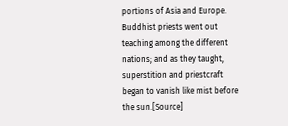portions of Asia and Europe. Buddhist priests went out teaching among the different nations; and as they taught, superstition and priestcraft began to vanish like mist before the sun.[Source]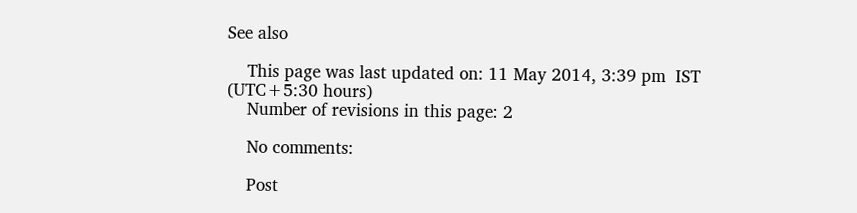See also

    This page was last updated on: 11 May 2014, 3:39 pm  IST (UTC+5:30 hours)
    Number of revisions in this page: 2

    No comments:

    Post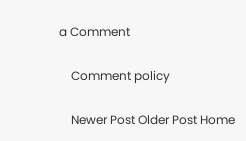a Comment

    Comment policy

    Newer Post Older Post Home